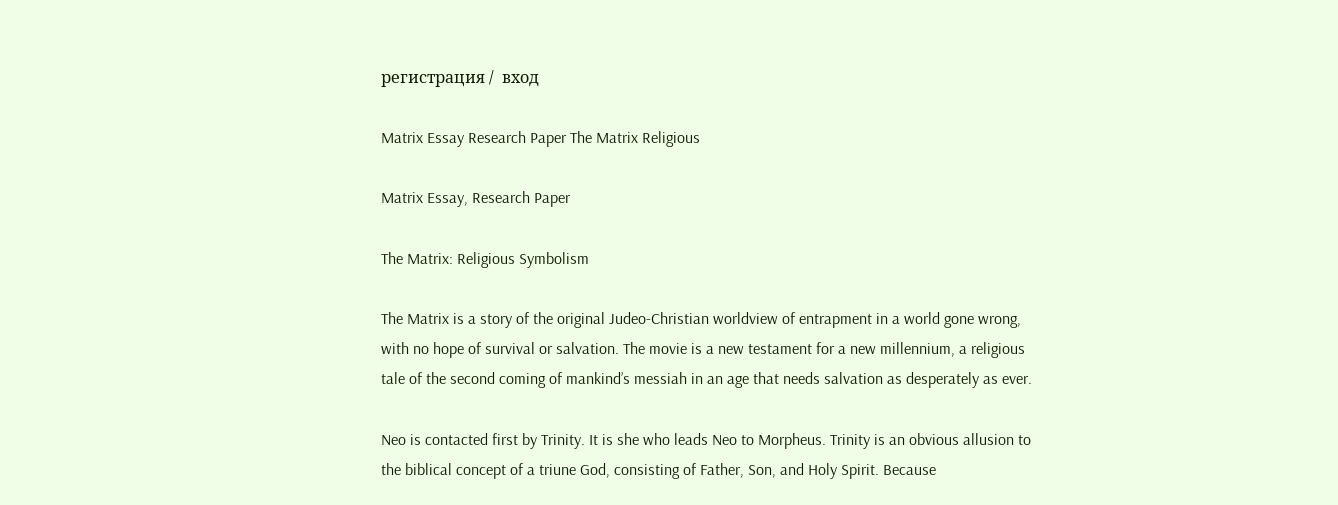регистрация /  вход

Matrix Essay Research Paper The Matrix Religious

Matrix Essay, Research Paper

The Matrix: Religious Symbolism

The Matrix is a story of the original Judeo-Christian worldview of entrapment in a world gone wrong, with no hope of survival or salvation. The movie is a new testament for a new millennium, a religious tale of the second coming of mankind’s messiah in an age that needs salvation as desperately as ever.

Neo is contacted first by Trinity. It is she who leads Neo to Morpheus. Trinity is an obvious allusion to the biblical concept of a triune God, consisting of Father, Son, and Holy Spirit. Because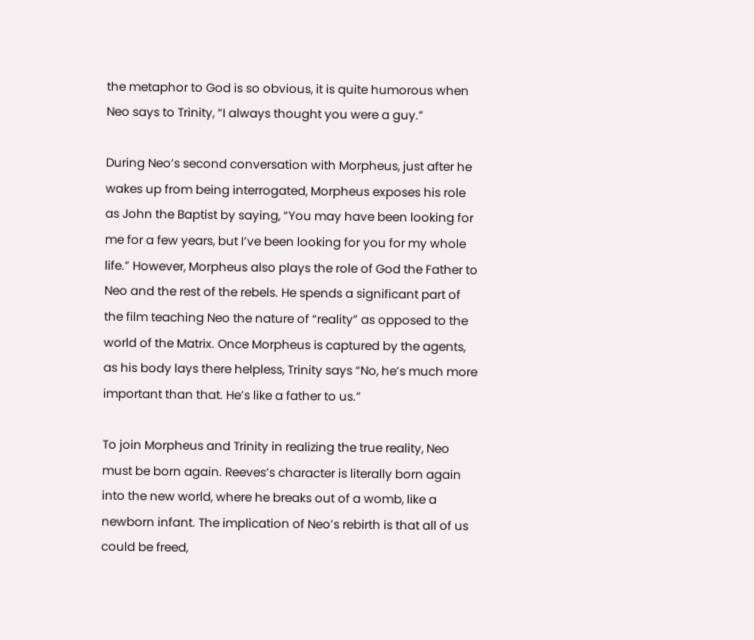the metaphor to God is so obvious, it is quite humorous when Neo says to Trinity, “I always thought you were a guy.”

During Neo’s second conversation with Morpheus, just after he wakes up from being interrogated, Morpheus exposes his role as John the Baptist by saying, “You may have been looking for me for a few years, but I’ve been looking for you for my whole life.” However, Morpheus also plays the role of God the Father to Neo and the rest of the rebels. He spends a significant part of the film teaching Neo the nature of “reality” as opposed to the world of the Matrix. Once Morpheus is captured by the agents, as his body lays there helpless, Trinity says “No, he’s much more important than that. He’s like a father to us.”

To join Morpheus and Trinity in realizing the true reality, Neo must be born again. Reeves’s character is literally born again into the new world, where he breaks out of a womb, like a newborn infant. The implication of Neo’s rebirth is that all of us could be freed,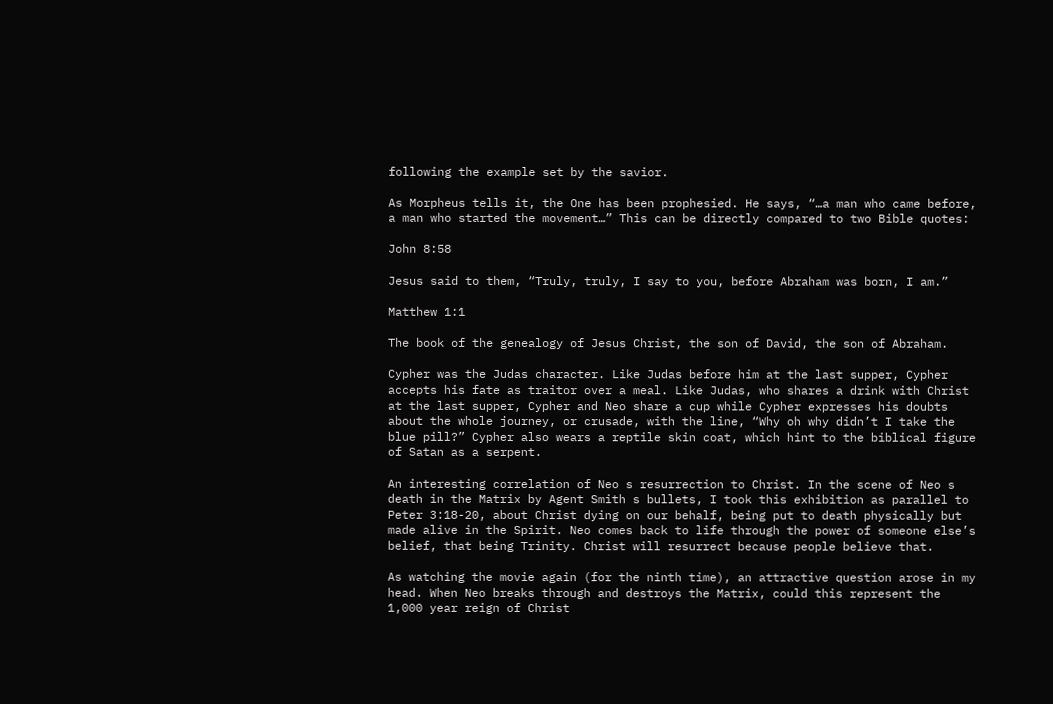following the example set by the savior.

As Morpheus tells it, the One has been prophesied. He says, “…a man who came before, a man who started the movement…” This can be directly compared to two Bible quotes:

John 8:58

Jesus said to them, “Truly, truly, I say to you, before Abraham was born, I am.”

Matthew 1:1

The book of the genealogy of Jesus Christ, the son of David, the son of Abraham.

Cypher was the Judas character. Like Judas before him at the last supper, Cypher accepts his fate as traitor over a meal. Like Judas, who shares a drink with Christ at the last supper, Cypher and Neo share a cup while Cypher expresses his doubts about the whole journey, or crusade, with the line, “Why oh why didn’t I take the blue pill?” Cypher also wears a reptile skin coat, which hint to the biblical figure of Satan as a serpent.

An interesting correlation of Neo s resurrection to Christ. In the scene of Neo s death in the Matrix by Agent Smith s bullets, I took this exhibition as parallel to Peter 3:18-20, about Christ dying on our behalf, being put to death physically but made alive in the Spirit. Neo comes back to life through the power of someone else’s belief, that being Trinity. Christ will resurrect because people believe that.

As watching the movie again (for the ninth time), an attractive question arose in my head. When Neo breaks through and destroys the Matrix, could this represent the 1,000 year reign of Christ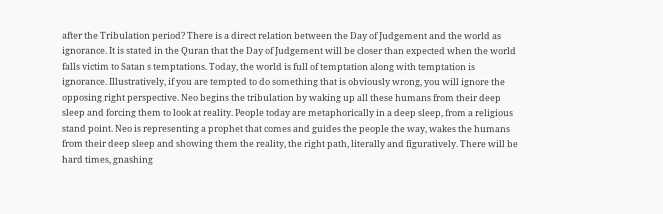after the Tribulation period? There is a direct relation between the Day of Judgement and the world as ignorance. It is stated in the Quran that the Day of Judgement will be closer than expected when the world falls victim to Satan s temptations. Today, the world is full of temptation along with temptation is ignorance. Illustratively, if you are tempted to do something that is obviously wrong, you will ignore the opposing right perspective. Neo begins the tribulation by waking up all these humans from their deep sleep and forcing them to look at reality. People today are metaphorically in a deep sleep, from a religious stand point. Neo is representing a prophet that comes and guides the people the way, wakes the humans from their deep sleep and showing them the reality, the right path, literally and figuratively. There will be hard times, gnashing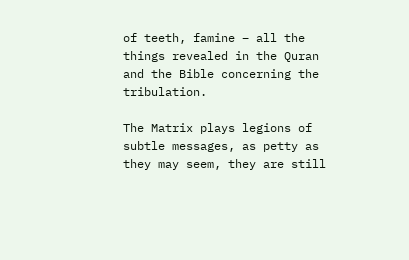of teeth, famine – all the things revealed in the Quran and the Bible concerning the tribulation.

The Matrix plays legions of subtle messages, as petty as they may seem, they are still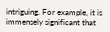intriguing. For example, it is immensely significant that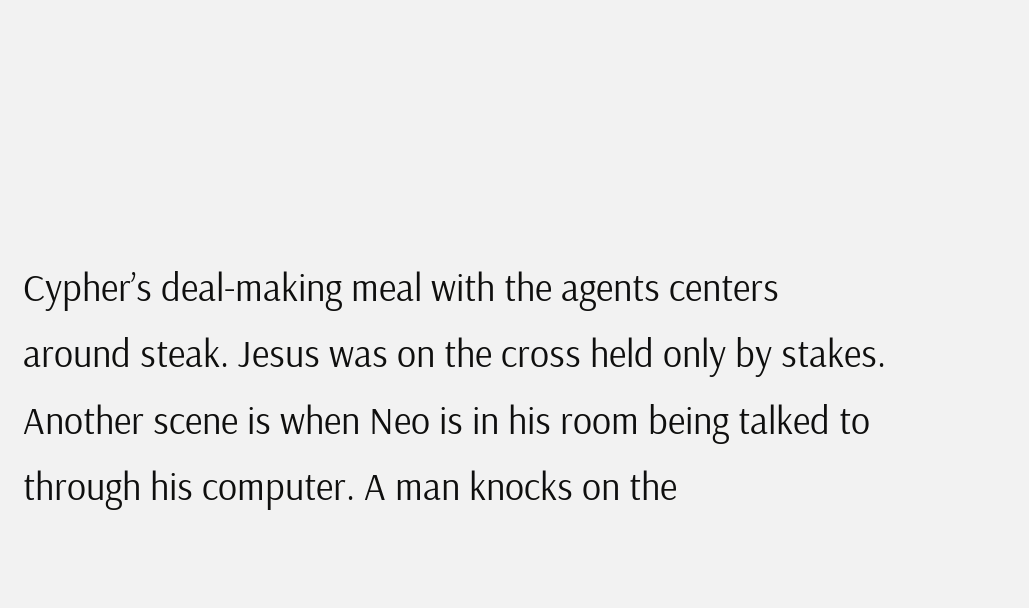Cypher’s deal-making meal with the agents centers around steak. Jesus was on the cross held only by stakes. Another scene is when Neo is in his room being talked to through his computer. A man knocks on the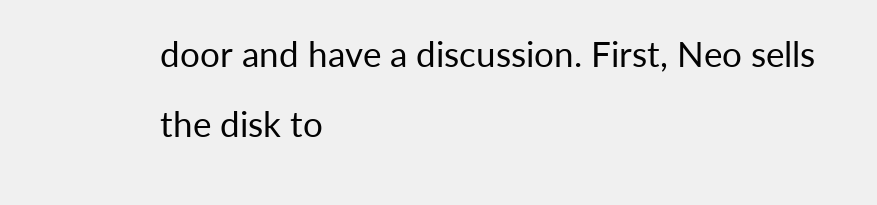door and have a discussion. First, Neo sells the disk to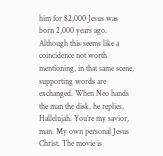him for $2,000 Jesus was born 2,000 years ago. Although this seems like a coincidence not worth mentioning, in that same scene, supporting words are exchanged. When Neo hands the man the disk, he replies, Hallelujah. You’re my savior, man. My own personal Jesus Christ. The movie is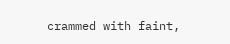crammed with faint,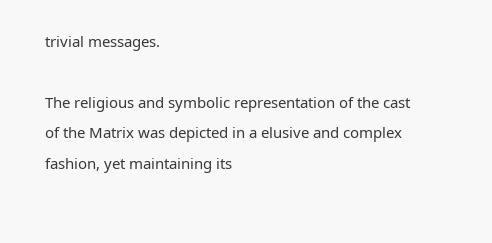trivial messages.

The religious and symbolic representation of the cast of the Matrix was depicted in a elusive and complex fashion, yet maintaining its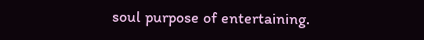soul purpose of entertaining.